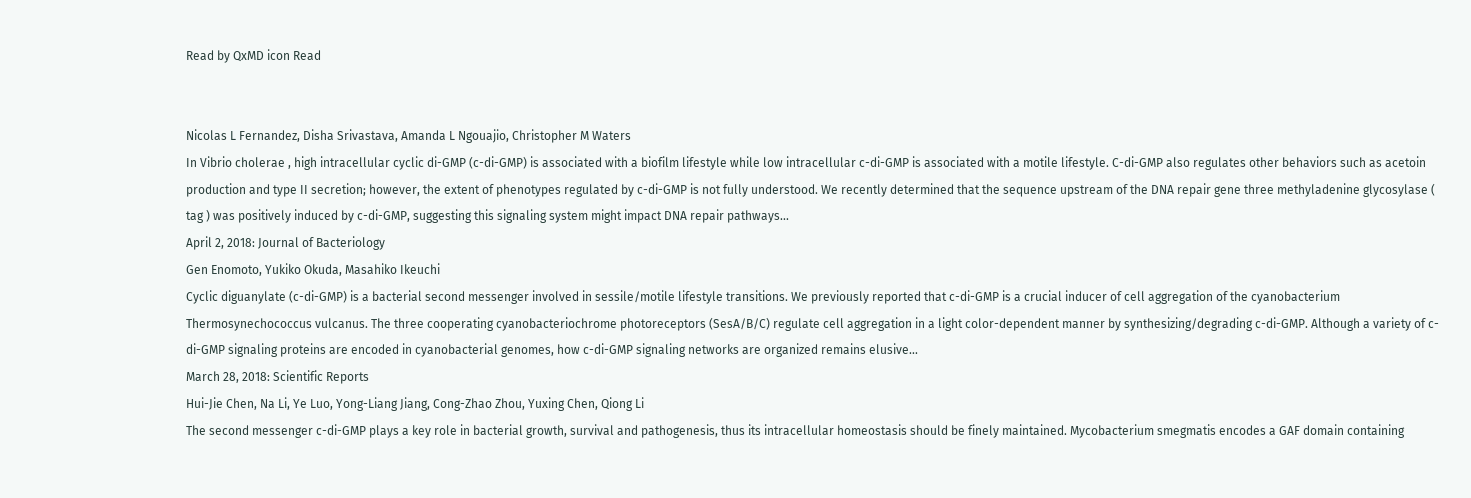Read by QxMD icon Read


Nicolas L Fernandez, Disha Srivastava, Amanda L Ngouajio, Christopher M Waters
In Vibrio cholerae , high intracellular cyclic di-GMP (c-di-GMP) is associated with a biofilm lifestyle while low intracellular c-di-GMP is associated with a motile lifestyle. C-di-GMP also regulates other behaviors such as acetoin production and type II secretion; however, the extent of phenotypes regulated by c-di-GMP is not fully understood. We recently determined that the sequence upstream of the DNA repair gene three methyladenine glycosylase ( tag ) was positively induced by c-di-GMP, suggesting this signaling system might impact DNA repair pathways...
April 2, 2018: Journal of Bacteriology
Gen Enomoto, Yukiko Okuda, Masahiko Ikeuchi
Cyclic diguanylate (c-di-GMP) is a bacterial second messenger involved in sessile/motile lifestyle transitions. We previously reported that c-di-GMP is a crucial inducer of cell aggregation of the cyanobacterium Thermosynechococcus vulcanus. The three cooperating cyanobacteriochrome photoreceptors (SesA/B/C) regulate cell aggregation in a light color-dependent manner by synthesizing/degrading c-di-GMP. Although a variety of c-di-GMP signaling proteins are encoded in cyanobacterial genomes, how c-di-GMP signaling networks are organized remains elusive...
March 28, 2018: Scientific Reports
Hui-Jie Chen, Na Li, Ye Luo, Yong-Liang Jiang, Cong-Zhao Zhou, Yuxing Chen, Qiong Li
The second messenger c-di-GMP plays a key role in bacterial growth, survival and pathogenesis, thus its intracellular homeostasis should be finely maintained. Mycobacterium smegmatis encodes a GAF domain containing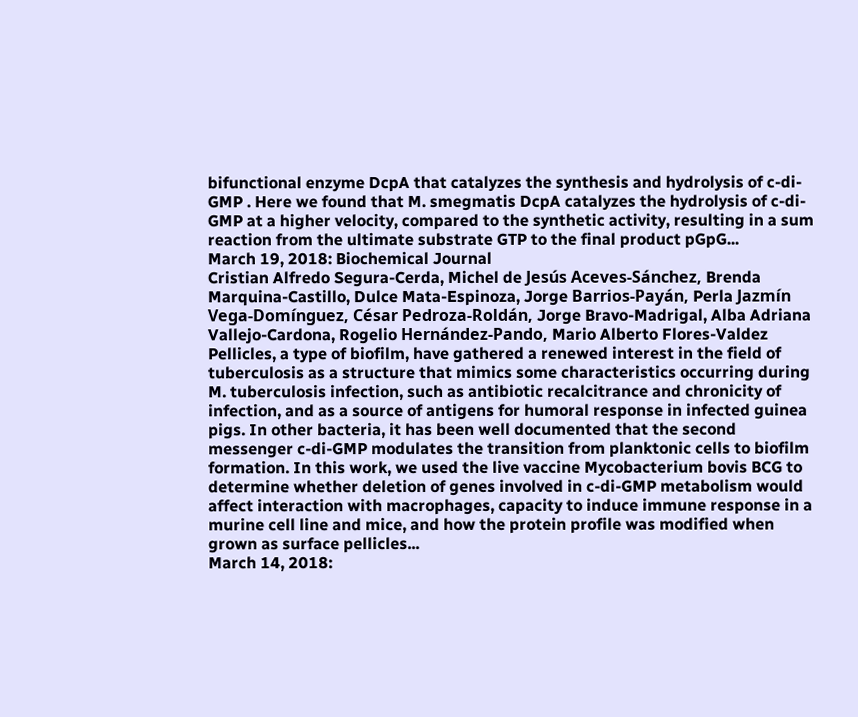bifunctional enzyme DcpA that catalyzes the synthesis and hydrolysis of c-di-GMP . Here we found that M. smegmatis DcpA catalyzes the hydrolysis of c-di-GMP at a higher velocity, compared to the synthetic activity, resulting in a sum reaction from the ultimate substrate GTP to the final product pGpG...
March 19, 2018: Biochemical Journal
Cristian Alfredo Segura-Cerda, Michel de Jesús Aceves-Sánchez, Brenda Marquina-Castillo, Dulce Mata-Espinoza, Jorge Barrios-Payán, Perla Jazmín Vega-Domínguez, César Pedroza-Roldán, Jorge Bravo-Madrigal, Alba Adriana Vallejo-Cardona, Rogelio Hernández-Pando, Mario Alberto Flores-Valdez
Pellicles, a type of biofilm, have gathered a renewed interest in the field of tuberculosis as a structure that mimics some characteristics occurring during M. tuberculosis infection, such as antibiotic recalcitrance and chronicity of infection, and as a source of antigens for humoral response in infected guinea pigs. In other bacteria, it has been well documented that the second messenger c-di-GMP modulates the transition from planktonic cells to biofilm formation. In this work, we used the live vaccine Mycobacterium bovis BCG to determine whether deletion of genes involved in c-di-GMP metabolism would affect interaction with macrophages, capacity to induce immune response in a murine cell line and mice, and how the protein profile was modified when grown as surface pellicles...
March 14, 2018: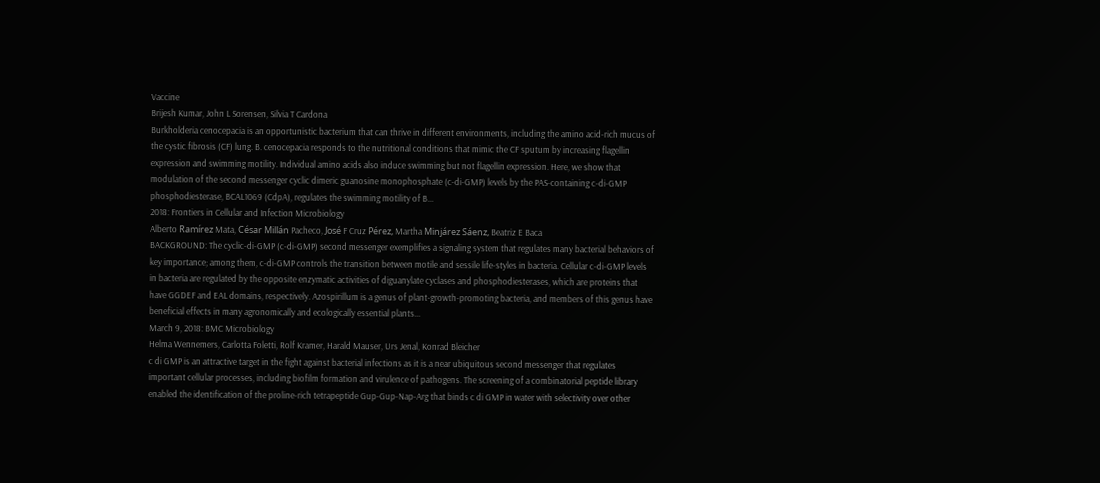Vaccine
Brijesh Kumar, John L Sorensen, Silvia T Cardona
Burkholderia cenocepacia is an opportunistic bacterium that can thrive in different environments, including the amino acid-rich mucus of the cystic fibrosis (CF) lung. B. cenocepacia responds to the nutritional conditions that mimic the CF sputum by increasing flagellin expression and swimming motility. Individual amino acids also induce swimming but not flagellin expression. Here, we show that modulation of the second messenger cyclic dimeric guanosine monophosphate (c-di-GMP) levels by the PAS-containing c-di-GMP phosphodiesterase, BCAL1069 (CdpA), regulates the swimming motility of B...
2018: Frontiers in Cellular and Infection Microbiology
Alberto Ramírez Mata, César Millán Pacheco, José F Cruz Pérez, Martha Minjárez Sáenz, Beatriz E Baca
BACKGROUND: The cyclic-di-GMP (c-di-GMP) second messenger exemplifies a signaling system that regulates many bacterial behaviors of key importance; among them, c-di-GMP controls the transition between motile and sessile life-styles in bacteria. Cellular c-di-GMP levels in bacteria are regulated by the opposite enzymatic activities of diguanylate cyclases and phosphodiesterases, which are proteins that have GGDEF and EAL domains, respectively. Azospirillum is a genus of plant-growth-promoting bacteria, and members of this genus have beneficial effects in many agronomically and ecologically essential plants...
March 9, 2018: BMC Microbiology
Helma Wennemers, Carlotta Foletti, Rolf Kramer, Harald Mauser, Urs Jenal, Konrad Bleicher
c di GMP is an attractive target in the fight against bacterial infections as it is a near ubiquitous second messenger that regulates important cellular processes, including biofilm formation and virulence of pathogens. The screening of a combinatorial peptide library enabled the identification of the proline-rich tetrapeptide Gup-Gup-Nap-Arg that binds c di GMP in water with selectivity over other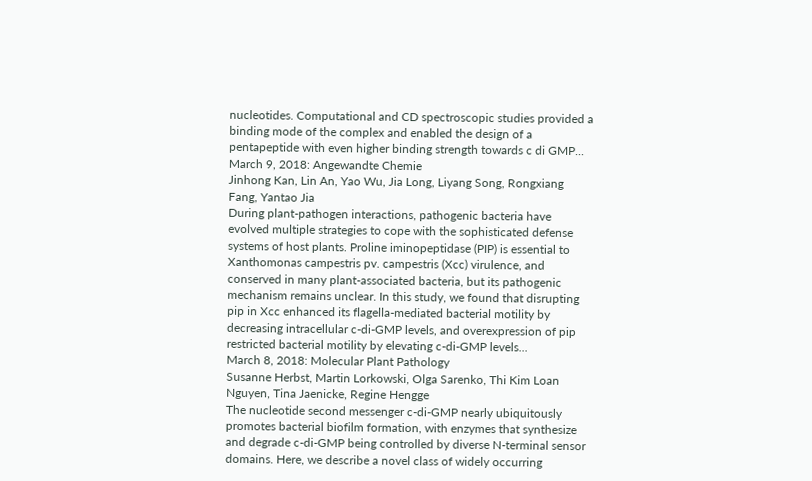nucleotides. Computational and CD spectroscopic studies provided a binding mode of the complex and enabled the design of a pentapeptide with even higher binding strength towards c di GMP...
March 9, 2018: Angewandte Chemie
Jinhong Kan, Lin An, Yao Wu, Jia Long, Liyang Song, Rongxiang Fang, Yantao Jia
During plant-pathogen interactions, pathogenic bacteria have evolved multiple strategies to cope with the sophisticated defense systems of host plants. Proline iminopeptidase (PIP) is essential to Xanthomonas campestris pv. campestris (Xcc) virulence, and conserved in many plant-associated bacteria, but its pathogenic mechanism remains unclear. In this study, we found that disrupting pip in Xcc enhanced its flagella-mediated bacterial motility by decreasing intracellular c-di-GMP levels, and overexpression of pip restricted bacterial motility by elevating c-di-GMP levels...
March 8, 2018: Molecular Plant Pathology
Susanne Herbst, Martin Lorkowski, Olga Sarenko, Thi Kim Loan Nguyen, Tina Jaenicke, Regine Hengge
The nucleotide second messenger c-di-GMP nearly ubiquitously promotes bacterial biofilm formation, with enzymes that synthesize and degrade c-di-GMP being controlled by diverse N-terminal sensor domains. Here, we describe a novel class of widely occurring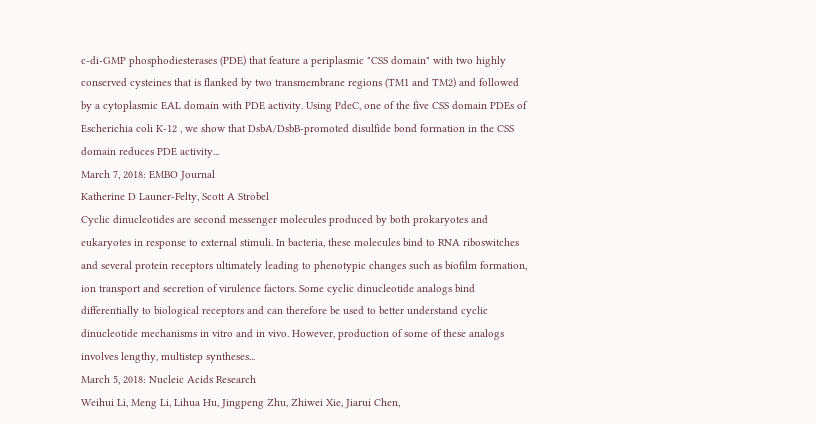c-di-GMP phosphodiesterases (PDE) that feature a periplasmic "CSS domain" with two highly conserved cysteines that is flanked by two transmembrane regions (TM1 and TM2) and followed by a cytoplasmic EAL domain with PDE activity. Using PdeC, one of the five CSS domain PDEs of Escherichia coli K-12 , we show that DsbA/DsbB-promoted disulfide bond formation in the CSS domain reduces PDE activity...
March 7, 2018: EMBO Journal
Katherine D Launer-Felty, Scott A Strobel
Cyclic dinucleotides are second messenger molecules produced by both prokaryotes and eukaryotes in response to external stimuli. In bacteria, these molecules bind to RNA riboswitches and several protein receptors ultimately leading to phenotypic changes such as biofilm formation, ion transport and secretion of virulence factors. Some cyclic dinucleotide analogs bind differentially to biological receptors and can therefore be used to better understand cyclic dinucleotide mechanisms in vitro and in vivo. However, production of some of these analogs involves lengthy, multistep syntheses...
March 5, 2018: Nucleic Acids Research
Weihui Li, Meng Li, Lihua Hu, Jingpeng Zhu, Zhiwei Xie, Jiarui Chen,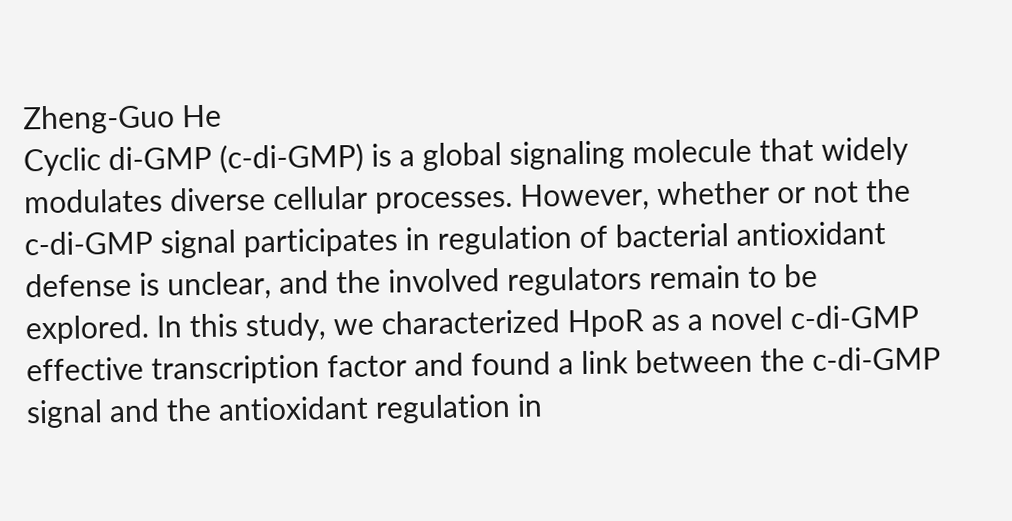Zheng-Guo He
Cyclic di-GMP (c-di-GMP) is a global signaling molecule that widely modulates diverse cellular processes. However, whether or not the c-di-GMP signal participates in regulation of bacterial antioxidant defense is unclear, and the involved regulators remain to be explored. In this study, we characterized HpoR as a novel c-di-GMP effective transcription factor and found a link between the c-di-GMP signal and the antioxidant regulation in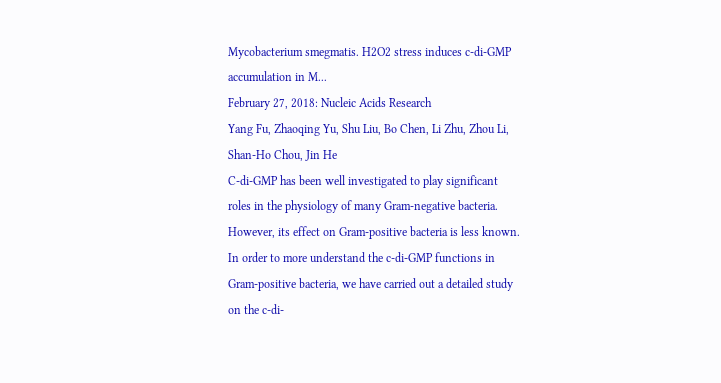Mycobacterium smegmatis. H2O2 stress induces c-di-GMP accumulation in M...
February 27, 2018: Nucleic Acids Research
Yang Fu, Zhaoqing Yu, Shu Liu, Bo Chen, Li Zhu, Zhou Li, Shan-Ho Chou, Jin He
C-di-GMP has been well investigated to play significant roles in the physiology of many Gram-negative bacteria. However, its effect on Gram-positive bacteria is less known. In order to more understand the c-di-GMP functions in Gram-positive bacteria, we have carried out a detailed study on the c-di-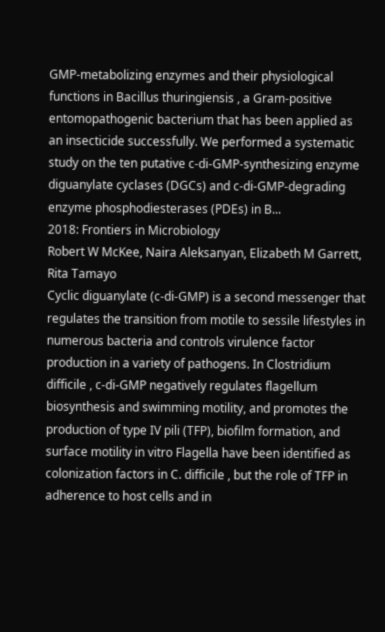GMP-metabolizing enzymes and their physiological functions in Bacillus thuringiensis , a Gram-positive entomopathogenic bacterium that has been applied as an insecticide successfully. We performed a systematic study on the ten putative c-di-GMP-synthesizing enzyme diguanylate cyclases (DGCs) and c-di-GMP-degrading enzyme phosphodiesterases (PDEs) in B...
2018: Frontiers in Microbiology
Robert W McKee, Naira Aleksanyan, Elizabeth M Garrett, Rita Tamayo
Cyclic diguanylate (c-di-GMP) is a second messenger that regulates the transition from motile to sessile lifestyles in numerous bacteria and controls virulence factor production in a variety of pathogens. In Clostridium difficile , c-di-GMP negatively regulates flagellum biosynthesis and swimming motility, and promotes the production of type IV pili (TFP), biofilm formation, and surface motility in vitro Flagella have been identified as colonization factors in C. difficile , but the role of TFP in adherence to host cells and in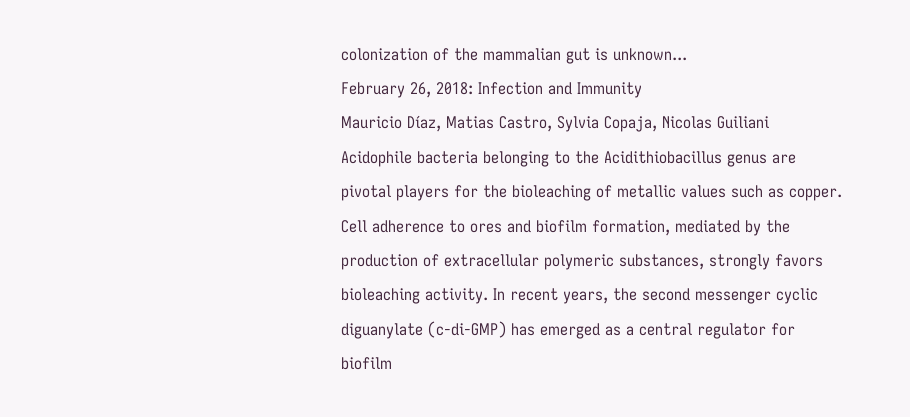colonization of the mammalian gut is unknown...
February 26, 2018: Infection and Immunity
Mauricio Díaz, Matias Castro, Sylvia Copaja, Nicolas Guiliani
Acidophile bacteria belonging to the Acidithiobacillus genus are pivotal players for the bioleaching of metallic values such as copper. Cell adherence to ores and biofilm formation, mediated by the production of extracellular polymeric substances, strongly favors bioleaching activity. In recent years, the second messenger cyclic diguanylate (c-di-GMP) has emerged as a central regulator for biofilm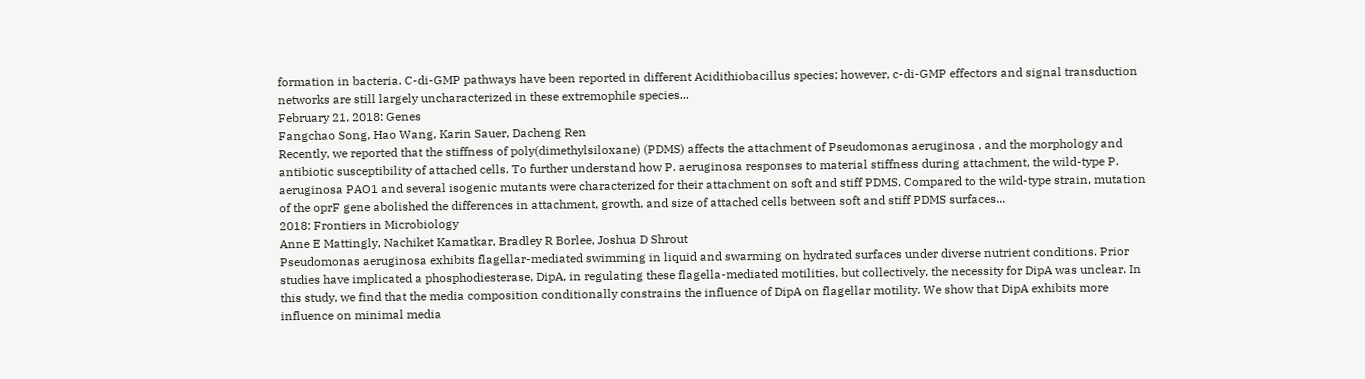formation in bacteria. C-di-GMP pathways have been reported in different Acidithiobacillus species; however, c-di-GMP effectors and signal transduction networks are still largely uncharacterized in these extremophile species...
February 21, 2018: Genes
Fangchao Song, Hao Wang, Karin Sauer, Dacheng Ren
Recently, we reported that the stiffness of poly(dimethylsiloxane) (PDMS) affects the attachment of Pseudomonas aeruginosa , and the morphology and antibiotic susceptibility of attached cells. To further understand how P. aeruginosa responses to material stiffness during attachment, the wild-type P. aeruginosa PAO1 and several isogenic mutants were characterized for their attachment on soft and stiff PDMS. Compared to the wild-type strain, mutation of the oprF gene abolished the differences in attachment, growth, and size of attached cells between soft and stiff PDMS surfaces...
2018: Frontiers in Microbiology
Anne E Mattingly, Nachiket Kamatkar, Bradley R Borlee, Joshua D Shrout
Pseudomonas aeruginosa exhibits flagellar-mediated swimming in liquid and swarming on hydrated surfaces under diverse nutrient conditions. Prior studies have implicated a phosphodiesterase, DipA, in regulating these flagella-mediated motilities, but collectively, the necessity for DipA was unclear. In this study, we find that the media composition conditionally constrains the influence of DipA on flagellar motility. We show that DipA exhibits more influence on minimal media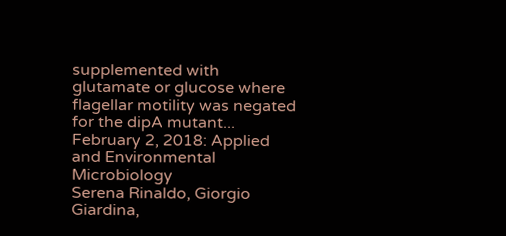supplemented with glutamate or glucose where flagellar motility was negated for the dipA mutant...
February 2, 2018: Applied and Environmental Microbiology
Serena Rinaldo, Giorgio Giardina,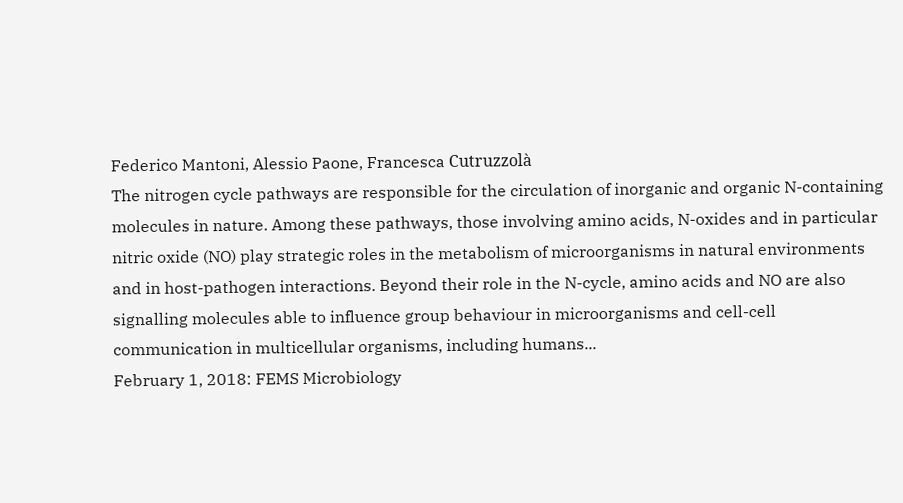Federico Mantoni, Alessio Paone, Francesca Cutruzzolà
The nitrogen cycle pathways are responsible for the circulation of inorganic and organic N-containing molecules in nature. Among these pathways, those involving amino acids, N-oxides and in particular nitric oxide (NO) play strategic roles in the metabolism of microorganisms in natural environments and in host-pathogen interactions. Beyond their role in the N-cycle, amino acids and NO are also signalling molecules able to influence group behaviour in microorganisms and cell-cell communication in multicellular organisms, including humans...
February 1, 2018: FEMS Microbiology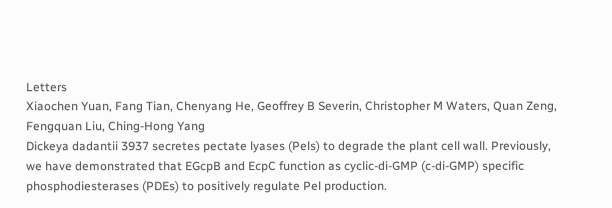Letters
Xiaochen Yuan, Fang Tian, Chenyang He, Geoffrey B Severin, Christopher M Waters, Quan Zeng, Fengquan Liu, Ching-Hong Yang
Dickeya dadantii 3937 secretes pectate lyases (Pels) to degrade the plant cell wall. Previously, we have demonstrated that EGcpB and EcpC function as cyclic-di-GMP (c-di-GMP) specific phosphodiesterases (PDEs) to positively regulate Pel production.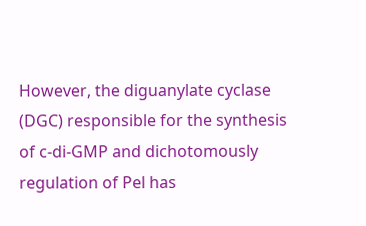However, the diguanylate cyclase (DGC) responsible for the synthesis of c-di-GMP and dichotomously regulation of Pel has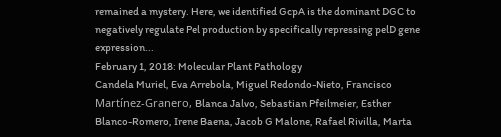remained a mystery. Here, we identified GcpA is the dominant DGC to negatively regulate Pel production by specifically repressing pelD gene expression...
February 1, 2018: Molecular Plant Pathology
Candela Muriel, Eva Arrebola, Miguel Redondo-Nieto, Francisco Martínez-Granero, Blanca Jalvo, Sebastian Pfeilmeier, Esther Blanco-Romero, Irene Baena, Jacob G Malone, Rafael Rivilla, Marta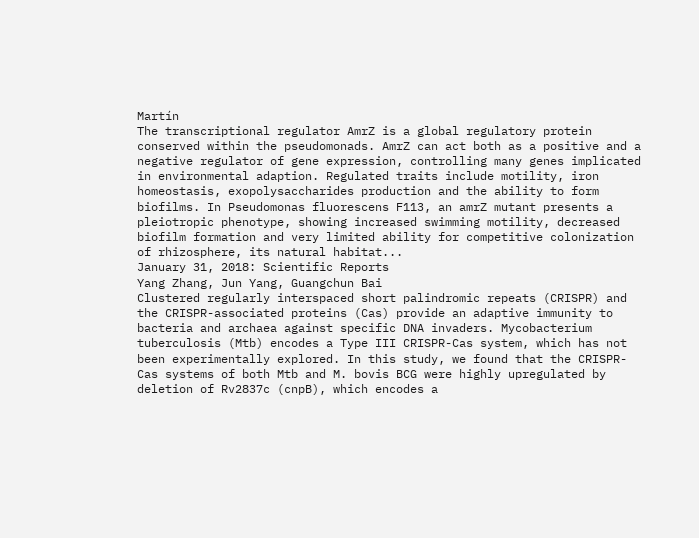Martín
The transcriptional regulator AmrZ is a global regulatory protein conserved within the pseudomonads. AmrZ can act both as a positive and a negative regulator of gene expression, controlling many genes implicated in environmental adaption. Regulated traits include motility, iron homeostasis, exopolysaccharides production and the ability to form biofilms. In Pseudomonas fluorescens F113, an amrZ mutant presents a pleiotropic phenotype, showing increased swimming motility, decreased biofilm formation and very limited ability for competitive colonization of rhizosphere, its natural habitat...
January 31, 2018: Scientific Reports
Yang Zhang, Jun Yang, Guangchun Bai
Clustered regularly interspaced short palindromic repeats (CRISPR) and the CRISPR-associated proteins (Cas) provide an adaptive immunity to bacteria and archaea against specific DNA invaders. Mycobacterium tuberculosis (Mtb) encodes a Type III CRISPR-Cas system, which has not been experimentally explored. In this study, we found that the CRISPR-Cas systems of both Mtb and M. bovis BCG were highly upregulated by deletion of Rv2837c (cnpB), which encodes a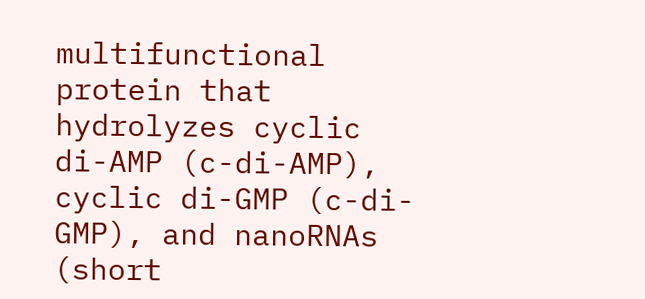multifunctional protein that hydrolyzes cyclic di-AMP (c-di-AMP), cyclic di-GMP (c-di-GMP), and nanoRNAs (short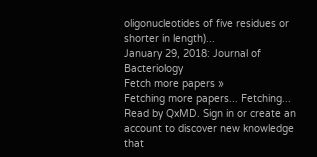oligonucleotides of five residues or shorter in length)...
January 29, 2018: Journal of Bacteriology
Fetch more papers »
Fetching more papers... Fetching...
Read by QxMD. Sign in or create an account to discover new knowledge that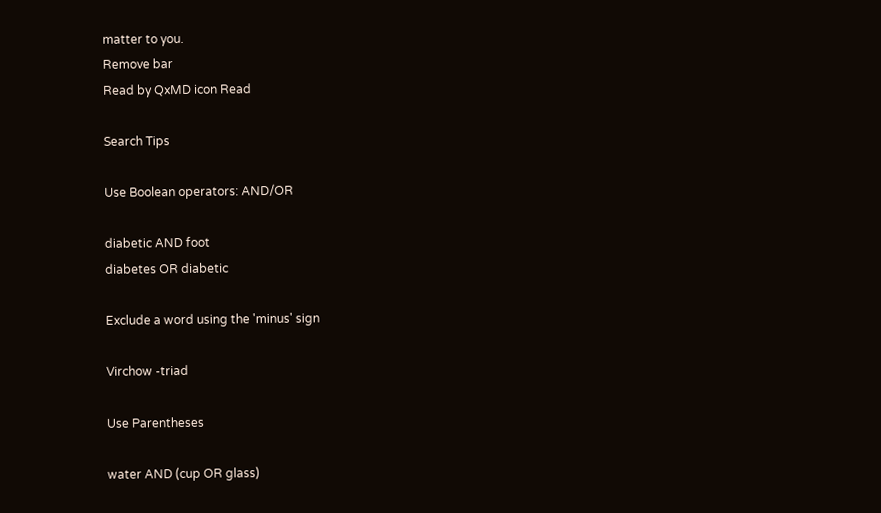matter to you.
Remove bar
Read by QxMD icon Read

Search Tips

Use Boolean operators: AND/OR

diabetic AND foot
diabetes OR diabetic

Exclude a word using the 'minus' sign

Virchow -triad

Use Parentheses

water AND (cup OR glass)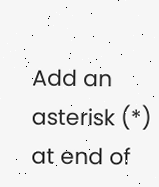Add an asterisk (*) at end of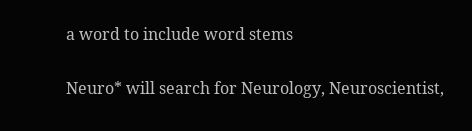a word to include word stems

Neuro* will search for Neurology, Neuroscientist,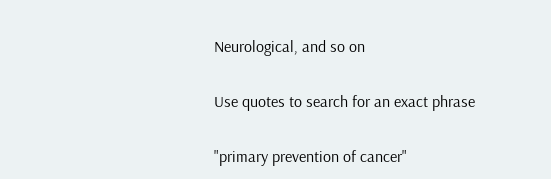Neurological, and so on

Use quotes to search for an exact phrase

"primary prevention of cancer"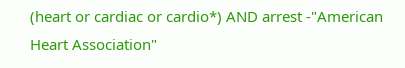(heart or cardiac or cardio*) AND arrest -"American Heart Association"